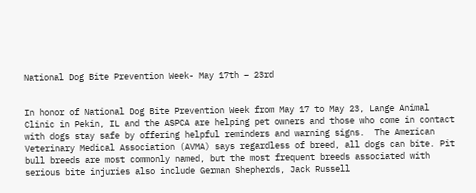National Dog Bite Prevention Week- May 17th – 23rd


In honor of National Dog Bite Prevention Week from May 17 to May 23, Lange Animal Clinic in Pekin, IL and the ASPCA are helping pet owners and those who come in contact with dogs stay safe by offering helpful reminders and warning signs.  The American Veterinary Medical Association (AVMA) says regardless of breed, all dogs can bite. Pit bull breeds are most commonly named, but the most frequent breeds associated with serious bite injuries also include German Shepherds, Jack Russell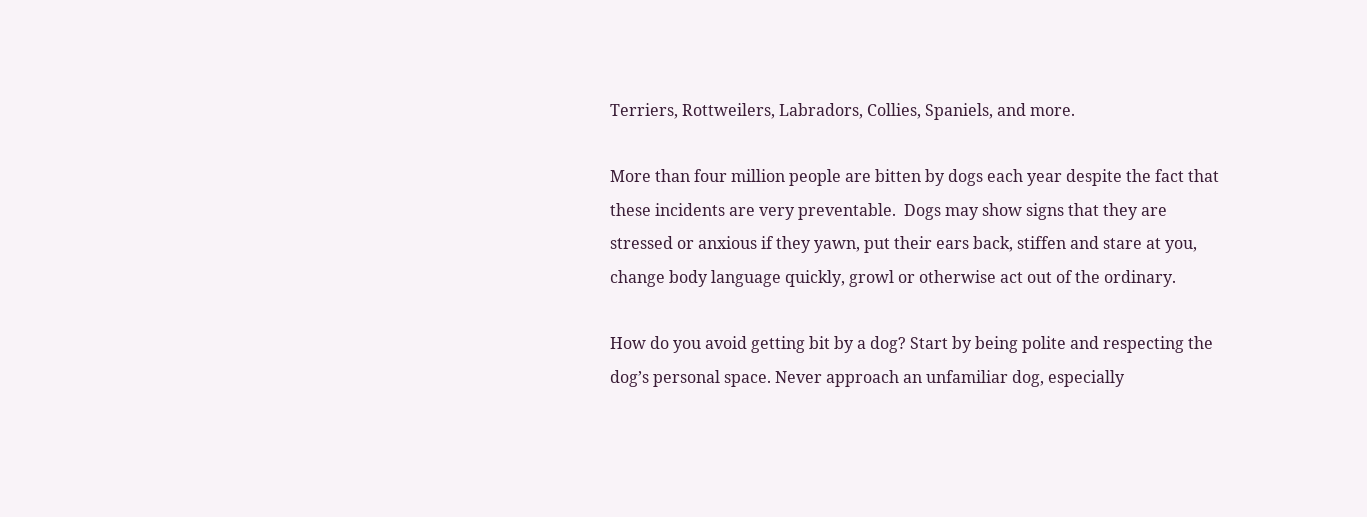Terriers, Rottweilers, Labradors, Collies, Spaniels, and more.

More than four million people are bitten by dogs each year despite the fact that these incidents are very preventable.  Dogs may show signs that they are stressed or anxious if they yawn, put their ears back, stiffen and stare at you, change body language quickly, growl or otherwise act out of the ordinary.

How do you avoid getting bit by a dog? Start by being polite and respecting the dog’s personal space. Never approach an unfamiliar dog, especially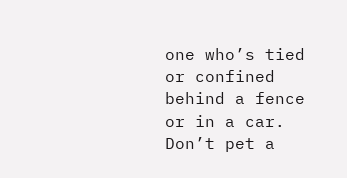one who’s tied or confined behind a fence or in a car. Don’t pet a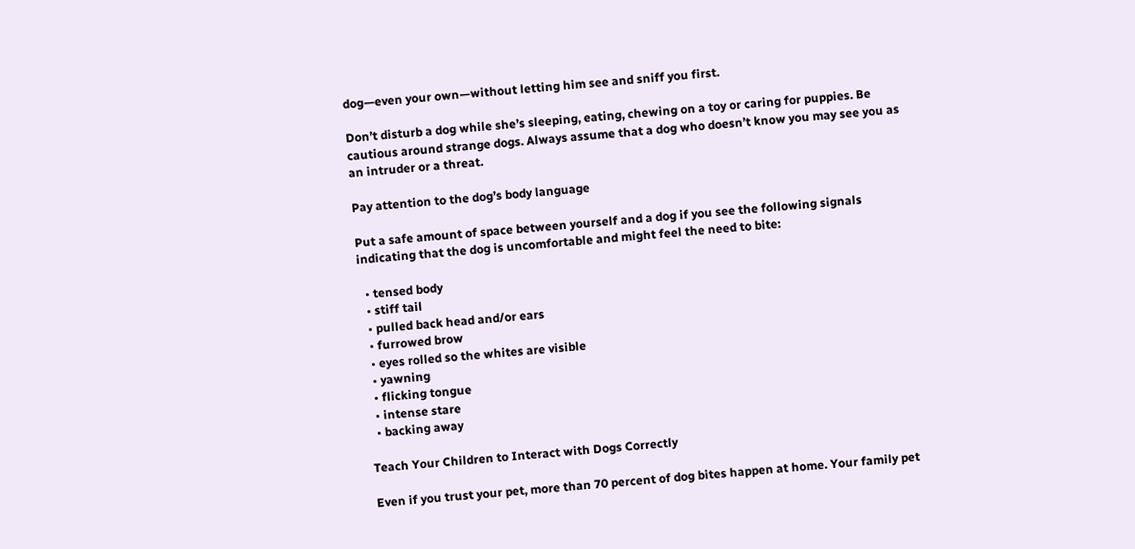dog—even your own—without letting him see and sniff you first.

Don’t disturb a dog while she’s sleeping, eating, chewing on a toy or caring for puppies. Be cautious around strange dogs. Always assume that a dog who doesn’t know you may see you as an intruder or a threat.

Pay attention to the dog’s body language

Put a safe amount of space between yourself and a dog if you see the following signals indicating that the dog is uncomfortable and might feel the need to bite:

  • tensed body
  • stiff tail
  • pulled back head and/or ears
  • furrowed brow
  • eyes rolled so the whites are visible
  • yawning
  • flicking tongue
  • intense stare
  • backing away

Teach Your Children to Interact with Dogs Correctly

Even if you trust your pet, more than 70 percent of dog bites happen at home. Your family pet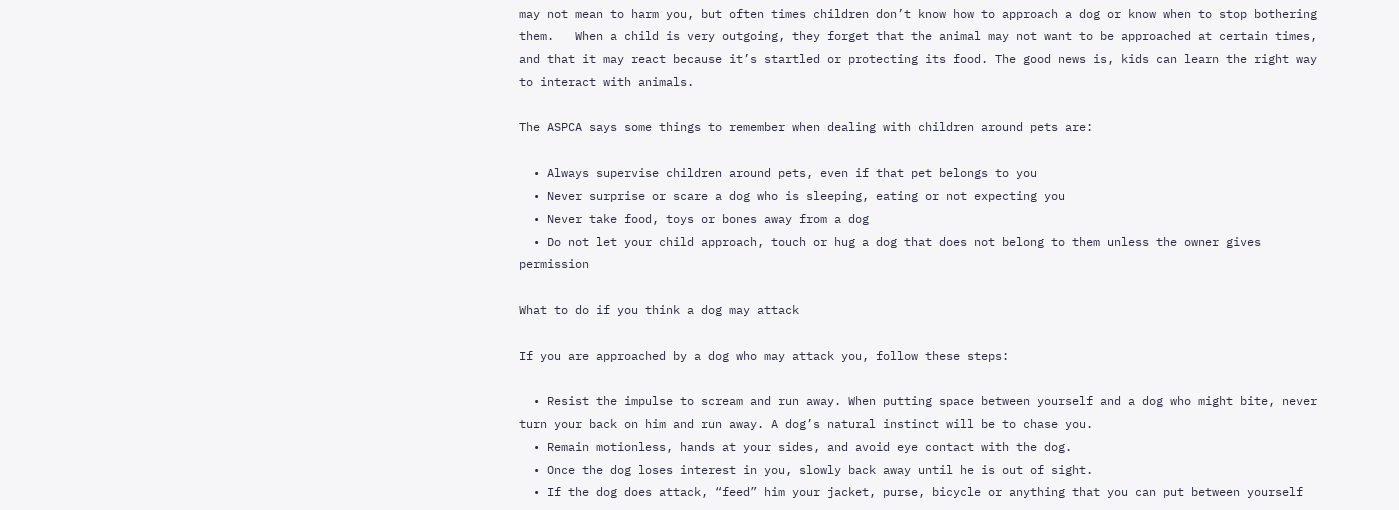may not mean to harm you, but often times children don’t know how to approach a dog or know when to stop bothering them.   When a child is very outgoing, they forget that the animal may not want to be approached at certain times, and that it may react because it’s startled or protecting its food. The good news is, kids can learn the right way to interact with animals.

The ASPCA says some things to remember when dealing with children around pets are:

  • Always supervise children around pets, even if that pet belongs to you
  • Never surprise or scare a dog who is sleeping, eating or not expecting you
  • Never take food, toys or bones away from a dog
  • Do not let your child approach, touch or hug a dog that does not belong to them unless the owner gives permission

What to do if you think a dog may attack

If you are approached by a dog who may attack you, follow these steps:

  • Resist the impulse to scream and run away. When putting space between yourself and a dog who might bite, never turn your back on him and run away. A dog’s natural instinct will be to chase you.
  • Remain motionless, hands at your sides, and avoid eye contact with the dog.
  • Once the dog loses interest in you, slowly back away until he is out of sight.
  • If the dog does attack, “feed” him your jacket, purse, bicycle or anything that you can put between yourself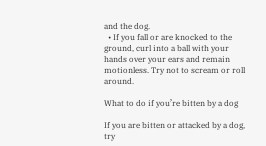and the dog.
  • If you fall or are knocked to the ground, curl into a ball with your hands over your ears and remain motionless. Try not to scream or roll around.

What to do if you’re bitten by a dog

If you are bitten or attacked by a dog, try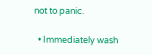not to panic.

  • Immediately wash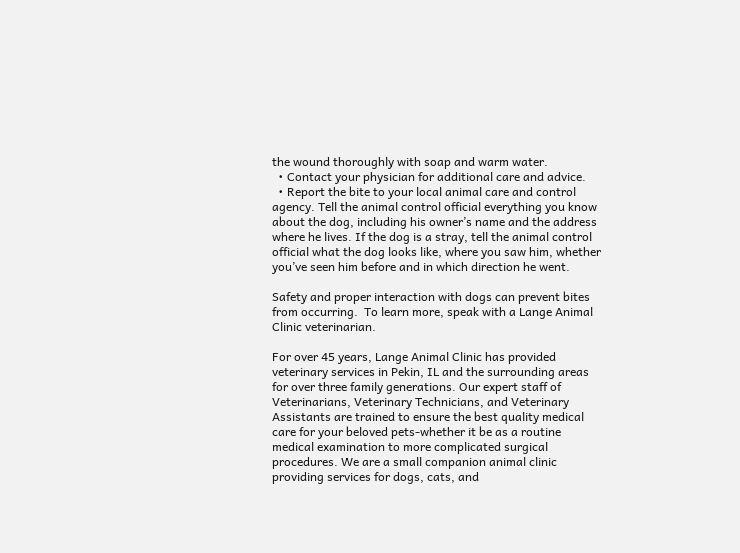the wound thoroughly with soap and warm water.
  • Contact your physician for additional care and advice.
  • Report the bite to your local animal care and control agency. Tell the animal control official everything you know about the dog, including his owner’s name and the address where he lives. If the dog is a stray, tell the animal control official what the dog looks like, where you saw him, whether you’ve seen him before and in which direction he went.

Safety and proper interaction with dogs can prevent bites from occurring.  To learn more, speak with a Lange Animal Clinic veterinarian.

For over 45 years, Lange Animal Clinic has provided veterinary services in Pekin, IL and the surrounding areas for over three family generations. Our expert staff of Veterinarians, Veterinary Technicians, and Veterinary Assistants are trained to ensure the best quality medical care for your beloved pets-whether it be as a routine medical examination to more complicated surgical procedures. We are a small companion animal clinic providing services for dogs, cats, and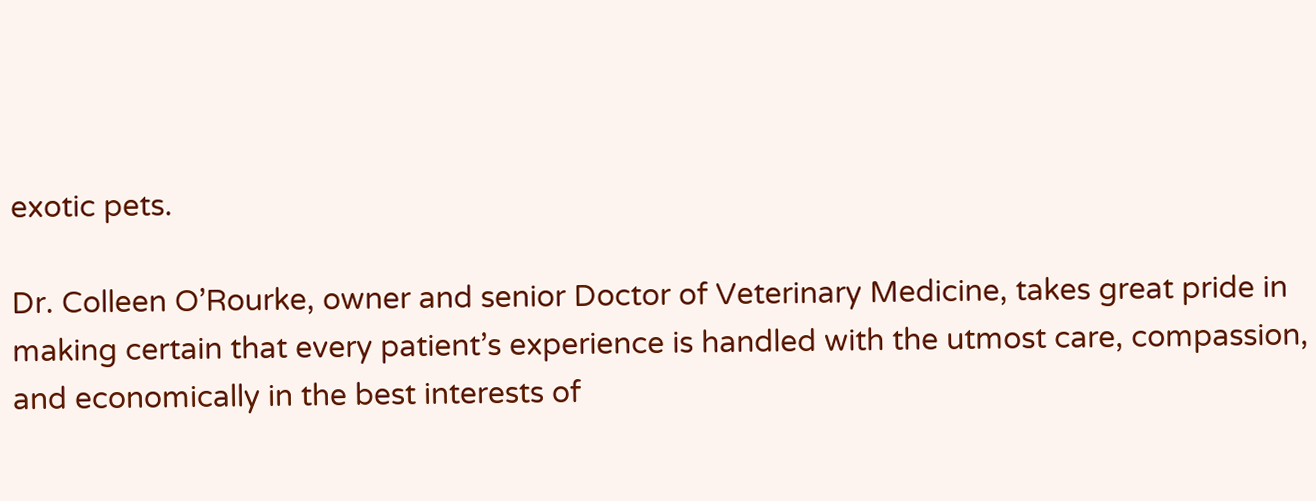exotic pets.

Dr. Colleen O’Rourke, owner and senior Doctor of Veterinary Medicine, takes great pride in making certain that every patient’s experience is handled with the utmost care, compassion, and economically in the best interests of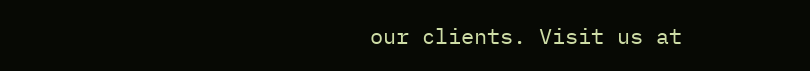our clients. Visit us at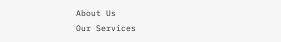About Us
Our Services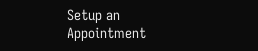Setup an Appointment